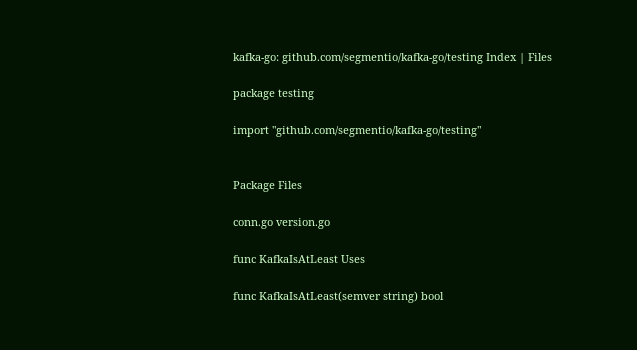kafka-go: github.com/segmentio/kafka-go/testing Index | Files

package testing

import "github.com/segmentio/kafka-go/testing"


Package Files

conn.go version.go

func KafkaIsAtLeast Uses

func KafkaIsAtLeast(semver string) bool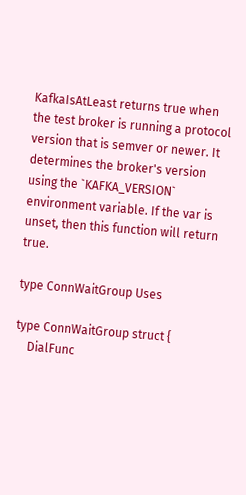KafkaIsAtLeast returns true when the test broker is running a protocol version that is semver or newer. It determines the broker's version using the `KAFKA_VERSION` environment variable. If the var is unset, then this function will return true.

type ConnWaitGroup Uses

type ConnWaitGroup struct {
    DialFunc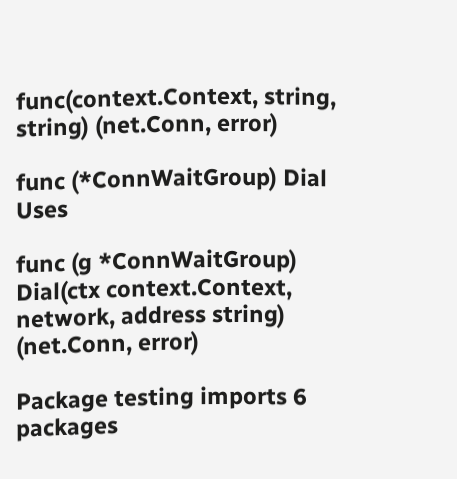func(context.Context, string, string) (net.Conn, error)

func (*ConnWaitGroup) Dial Uses

func (g *ConnWaitGroup) Dial(ctx context.Context, network, address string) (net.Conn, error)

Package testing imports 6 packages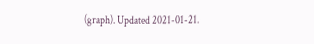(graph). Updated 2021-01-21.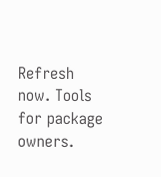Refresh now. Tools for package owners.